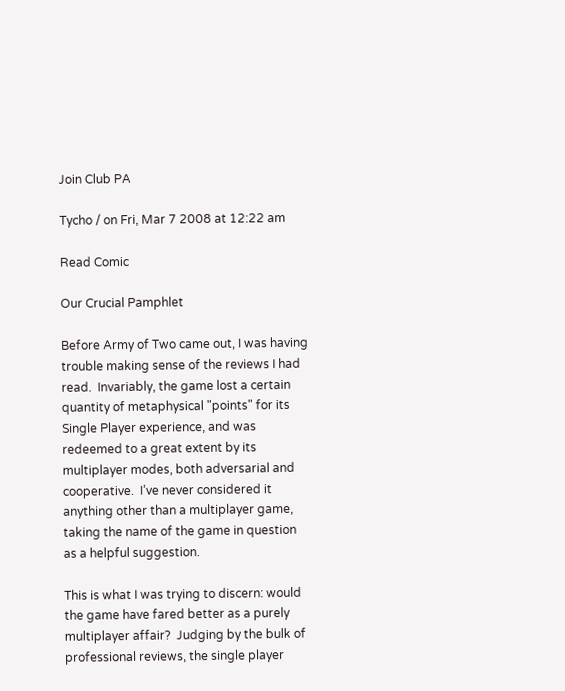Join Club PA

Tycho / on Fri, Mar 7 2008 at 12:22 am

Read Comic

Our Crucial Pamphlet

Before Army of Two came out, I was having trouble making sense of the reviews I had read.  Invariably, the game lost a certain quantity of metaphysical "points" for its Single Player experience, and was redeemed to a great extent by its multiplayer modes, both adversarial and cooperative.  I’ve never considered it anything other than a multiplayer game, taking the name of the game in question as a helpful suggestion.

This is what I was trying to discern: would the game have fared better as a purely multiplayer affair?  Judging by the bulk of professional reviews, the single player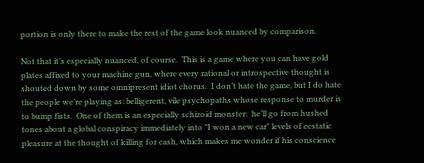portion is only there to make the rest of the game look nuanced by comparison.

Not that it’s especially nuanced, of course.  This is a game where you can have gold plates affixed to your machine gun, where every rational or introspective thought is shouted down by some omnipresent idiot chorus.  I don’t hate the game, but I do hate the people we’re playing as: belligerent, vile psychopaths whose response to murder is to bump fists.  One of them is an especially schizoid monster:  he’ll go from hushed tones about a global conspiracy immediately into "I won a new car" levels of ecstatic pleasure at the thought of killing for cash, which makes me wonder if his conscience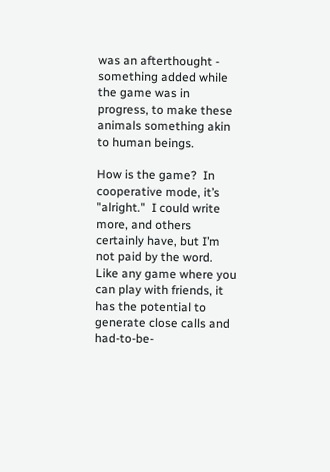was an afterthought - something added while the game was in progress, to make these animals something akin to human beings.

How is the game?  In cooperative mode, it’s "alright."  I could write more, and others certainly have, but I’m not paid by the word.  Like any game where you can play with friends, it has the potential to generate close calls and had-to-be-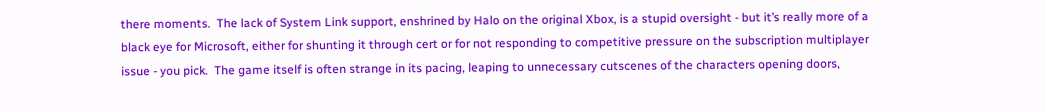there moments.  The lack of System Link support, enshrined by Halo on the original Xbox, is a stupid oversight - but it’s really more of a black eye for Microsoft, either for shunting it through cert or for not responding to competitive pressure on the subscription multiplayer issue - you pick.  The game itself is often strange in its pacing, leaping to unnecessary cutscenes of the characters opening doors,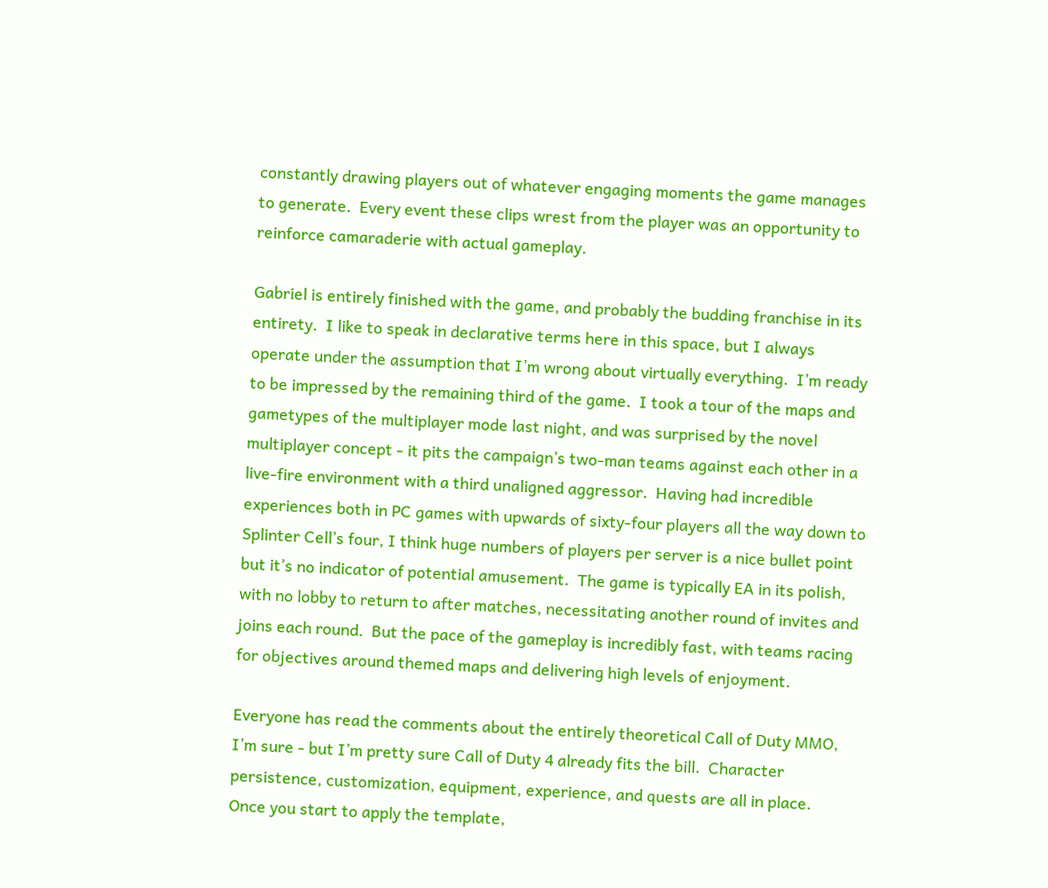constantly drawing players out of whatever engaging moments the game manages to generate.  Every event these clips wrest from the player was an opportunity to reinforce camaraderie with actual gameplay.

Gabriel is entirely finished with the game, and probably the budding franchise in its entirety.  I like to speak in declarative terms here in this space, but I always operate under the assumption that I’m wrong about virtually everything.  I’m ready to be impressed by the remaining third of the game.  I took a tour of the maps and gametypes of the multiplayer mode last night, and was surprised by the novel multiplayer concept - it pits the campaign’s two-man teams against each other in a live-fire environment with a third unaligned aggressor.  Having had incredible experiences both in PC games with upwards of sixty-four players all the way down to Splinter Cell’s four, I think huge numbers of players per server is a nice bullet point but it’s no indicator of potential amusement.  The game is typically EA in its polish, with no lobby to return to after matches, necessitating another round of invites and joins each round.  But the pace of the gameplay is incredibly fast, with teams racing for objectives around themed maps and delivering high levels of enjoyment.

Everyone has read the comments about the entirely theoretical Call of Duty MMO, I’m sure - but I’m pretty sure Call of Duty 4 already fits the bill.  Character persistence, customization, equipment, experience, and quests are all in place.  Once you start to apply the template,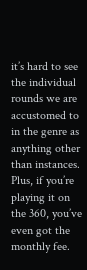it’s hard to see the individual rounds we are accustomed to in the genre as anything other than instances.  Plus, if you’re playing it on the 360, you’ve even got the monthly fee.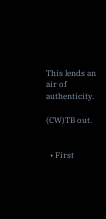This lends an air of authenticity.

(CW)TB out.


  • First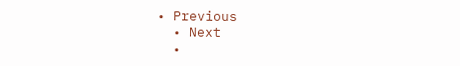• Previous
  • Next
  •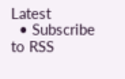Latest
  • Subscribe to RSS